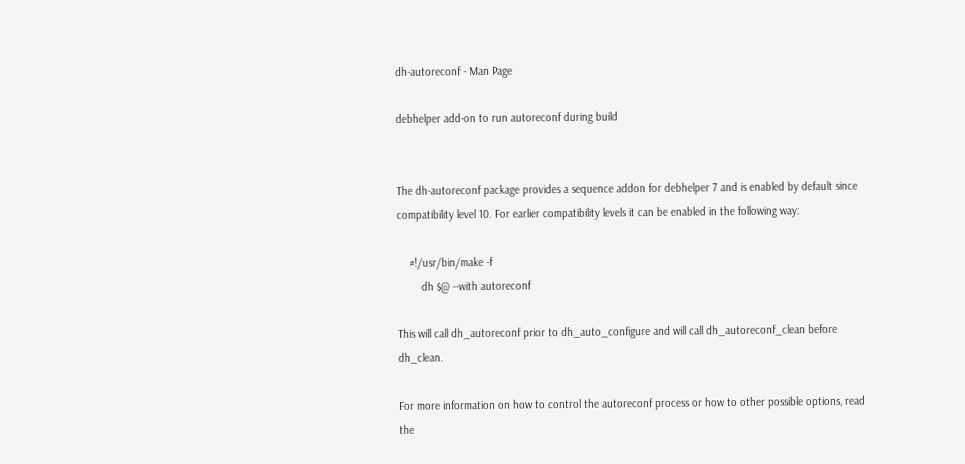dh-autoreconf - Man Page

debhelper add-on to run autoreconf during build


The dh-autoreconf package provides a sequence addon for debhelper 7 and is enabled by default since compatibility level 10. For earlier compatibility levels it can be enabled in the following way:

    #!/usr/bin/make -f
        dh $@ --with autoreconf

This will call dh_autoreconf prior to dh_auto_configure and will call dh_autoreconf_clean before dh_clean.

For more information on how to control the autoreconf process or how to other possible options, read the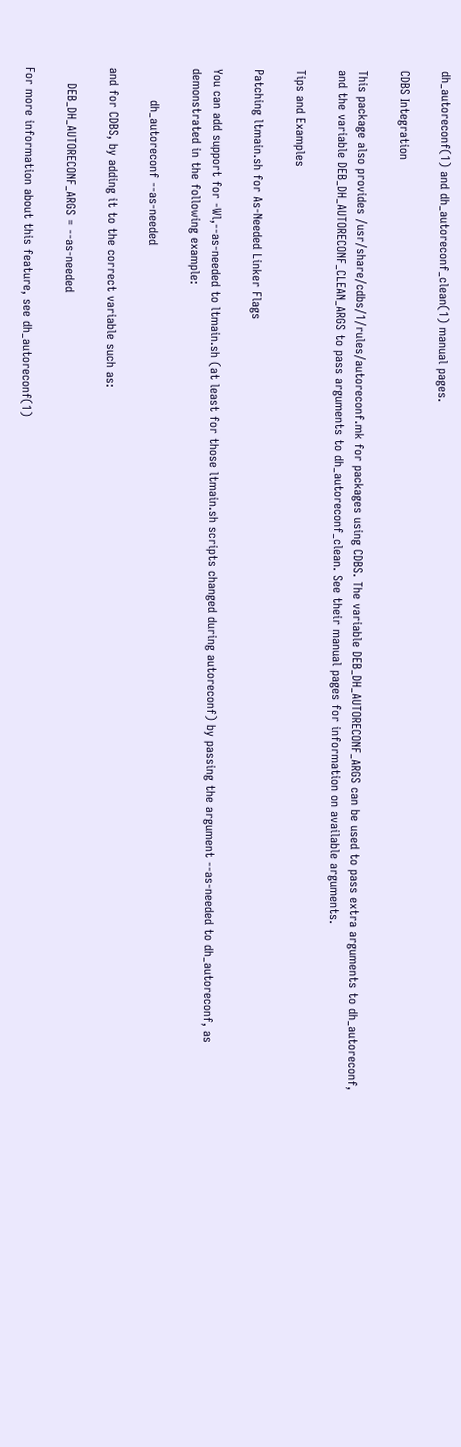dh_autoreconf(1) and dh_autoreconf_clean(1) manual pages.

CDBS Integration

This package also provides /usr/share/cdbs/1/rules/autoreconf.mk for packages using CDBS. The variable DEB_DH_AUTORECONF_ARGS can be used to pass extra arguments to dh_autoreconf, and the variable DEB_DH_AUTORECONF_CLEAN_ARGS to pass arguments to dh_autoreconf_clean. See their manual pages for information on available arguments.

Tips and Examples

Patching ltmain.sh for As-Needed Linker Flags

You can add support for -Wl,--as-needed to ltmain.sh (at least for those ltmain.sh scripts changed during autoreconf) by passing the argument --as-needed to dh_autoreconf, as demonstrated in the following example:

        dh_autoreconf --as-needed

and for CDBS, by adding it to the correct variable such as:

    DEB_DH_AUTORECONF_ARGS = --as-needed

For more information about this feature, see dh_autoreconf(1)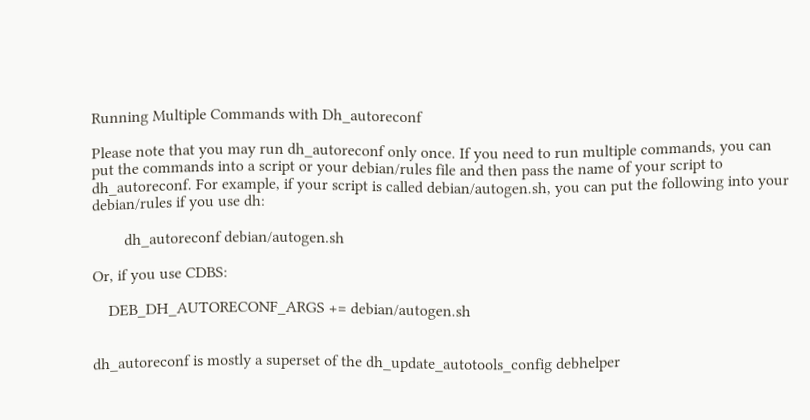Running Multiple Commands with Dh_autoreconf

Please note that you may run dh_autoreconf only once. If you need to run multiple commands, you can put the commands into a script or your debian/rules file and then pass the name of your script to dh_autoreconf. For example, if your script is called debian/autogen.sh, you can put the following into your debian/rules if you use dh:

        dh_autoreconf debian/autogen.sh

Or, if you use CDBS:

    DEB_DH_AUTORECONF_ARGS += debian/autogen.sh


dh_autoreconf is mostly a superset of the dh_update_autotools_config debhelper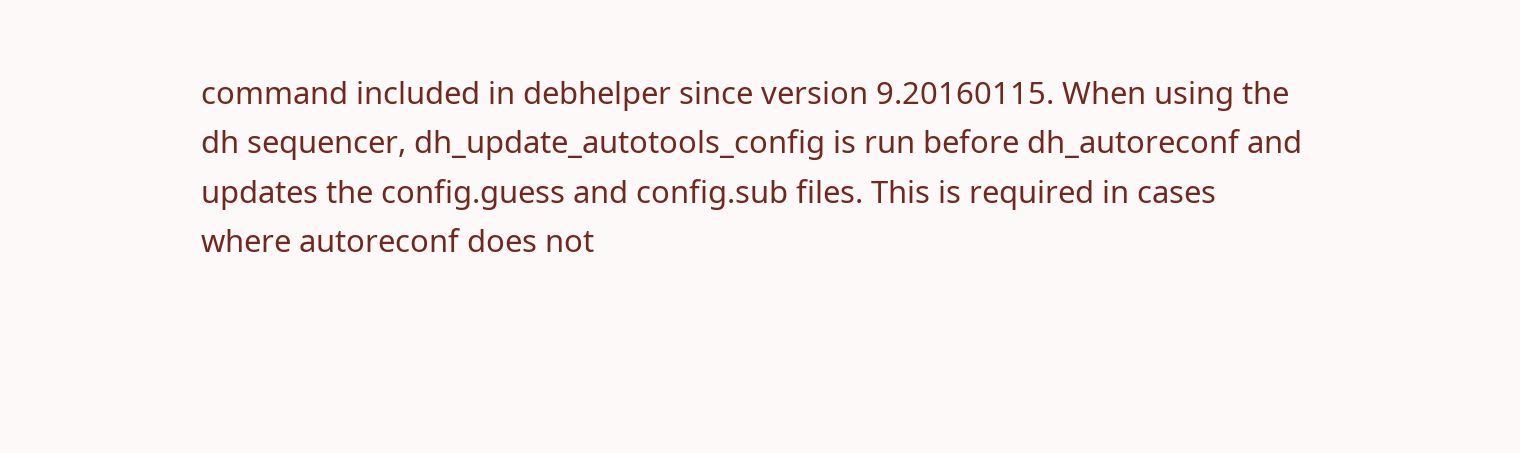command included in debhelper since version 9.20160115. When using the dh sequencer, dh_update_autotools_config is run before dh_autoreconf and updates the config.guess and config.sub files. This is required in cases where autoreconf does not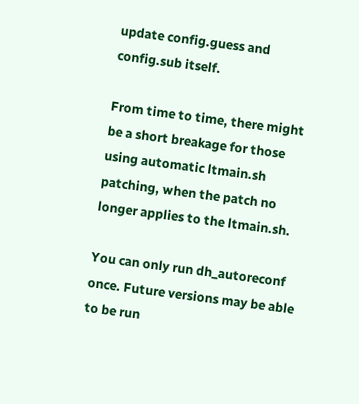update config.guess and config.sub itself.

From time to time, there might be a short breakage for those using automatic ltmain.sh patching, when the patch no longer applies to the ltmain.sh.

You can only run dh_autoreconf once. Future versions may be able to be run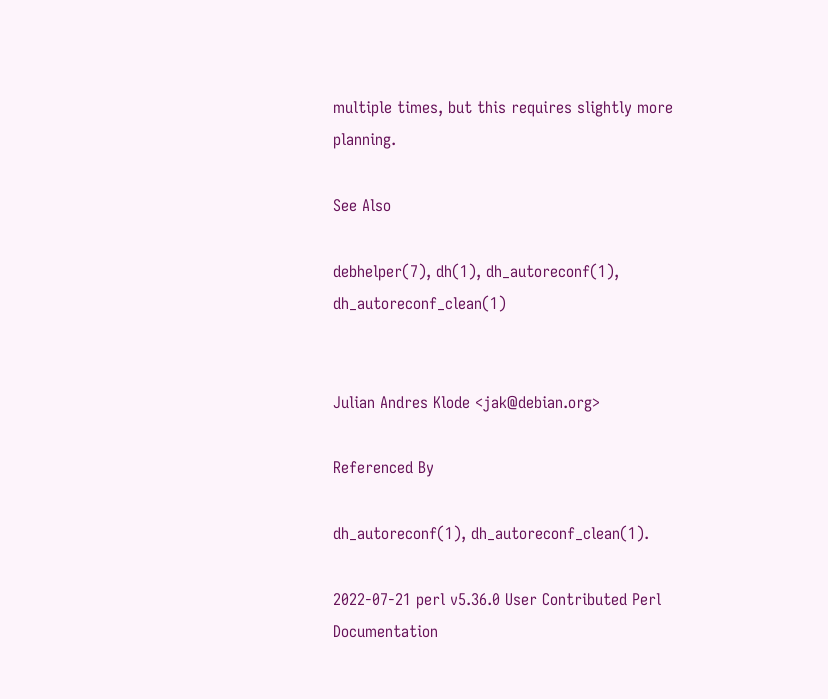multiple times, but this requires slightly more planning.

See Also

debhelper(7), dh(1), dh_autoreconf(1), dh_autoreconf_clean(1)


Julian Andres Klode <jak@debian.org>

Referenced By

dh_autoreconf(1), dh_autoreconf_clean(1).

2022-07-21 perl v5.36.0 User Contributed Perl Documentation